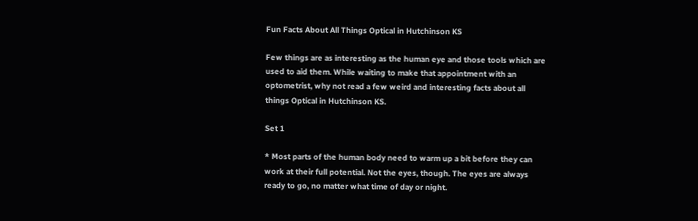Fun Facts About All Things Optical in Hutchinson KS

Few things are as interesting as the human eye and those tools which are used to aid them. While waiting to make that appointment with an optometrist, why not read a few weird and interesting facts about all things Optical in Hutchinson KS.

Set 1

* Most parts of the human body need to warm up a bit before they can work at their full potential. Not the eyes, though. The eyes are always ready to go, no matter what time of day or night.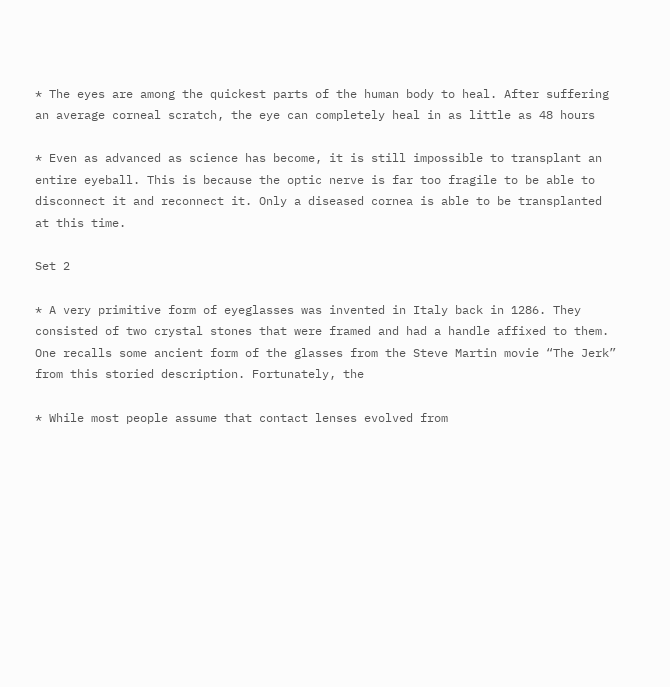* The eyes are among the quickest parts of the human body to heal. After suffering an average corneal scratch, the eye can completely heal in as little as 48 hours

* Even as advanced as science has become, it is still impossible to transplant an entire eyeball. This is because the optic nerve is far too fragile to be able to disconnect it and reconnect it. Only a diseased cornea is able to be transplanted at this time.

Set 2

* A very primitive form of eyeglasses was invented in Italy back in 1286. They consisted of two crystal stones that were framed and had a handle affixed to them. One recalls some ancient form of the glasses from the Steve Martin movie “The Jerk” from this storied description. Fortunately, the

* While most people assume that contact lenses evolved from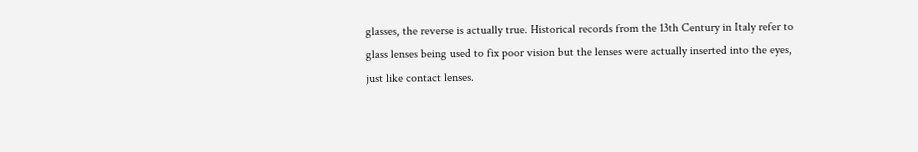glasses, the reverse is actually true. Historical records from the 13th Century in Italy refer to glass lenses being used to fix poor vision but the lenses were actually inserted into the eyes, just like contact lenses.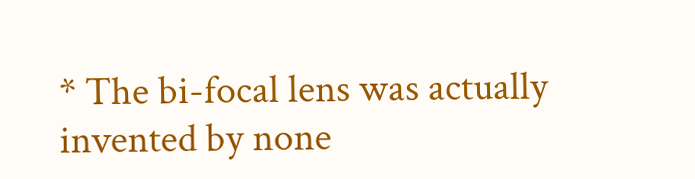* The bi-focal lens was actually invented by none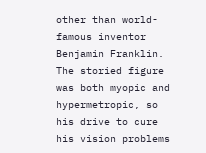other than world-famous inventor Benjamin Franklin. The storied figure was both myopic and hypermetropic, so his drive to cure his vision problems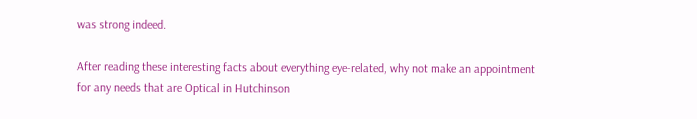was strong indeed.

After reading these interesting facts about everything eye-related, why not make an appointment for any needs that are Optical in Hutchinson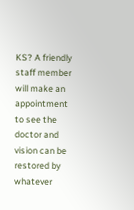KS? A friendly staff member will make an appointment to see the doctor and vision can be restored by whatever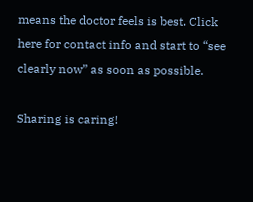means the doctor feels is best. Click here for contact info and start to “see clearly now” as soon as possible.

Sharing is caring!